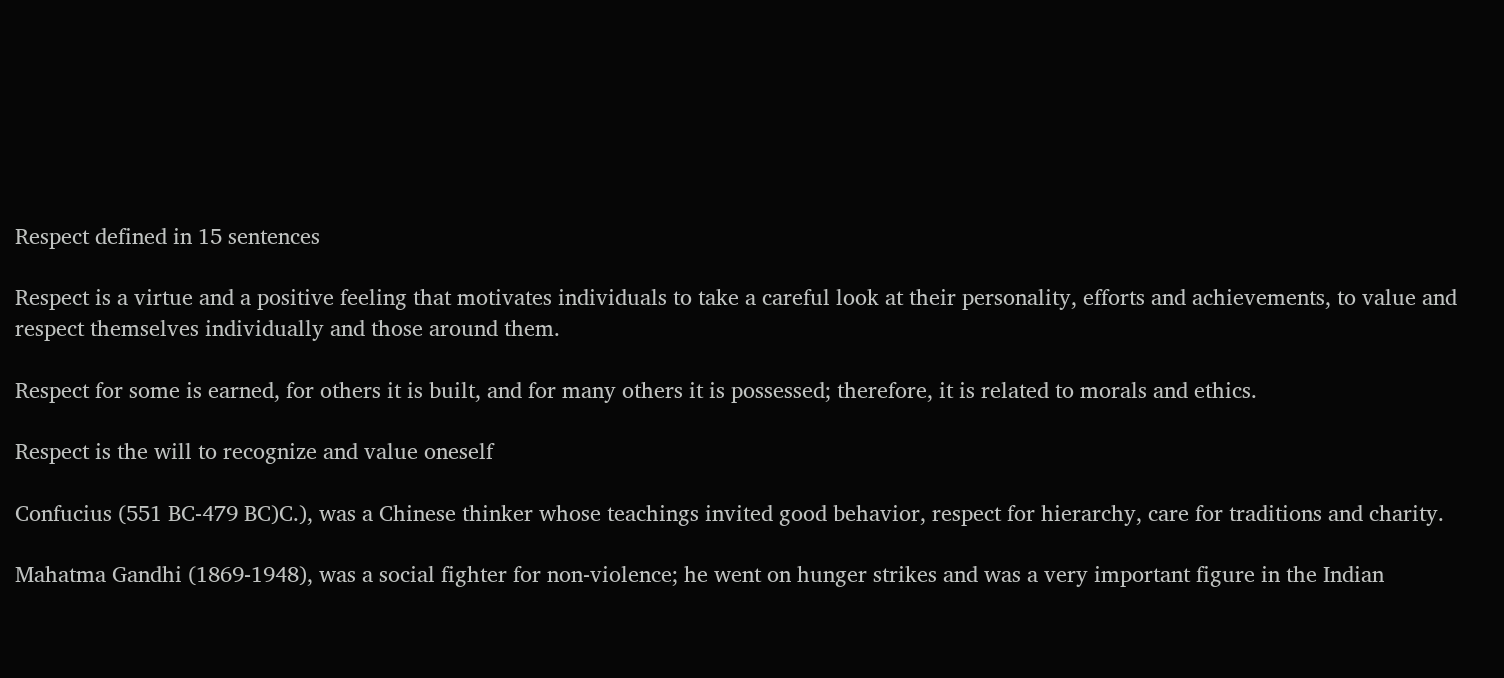Respect defined in 15 sentences

Respect is a virtue and a positive feeling that motivates individuals to take a careful look at their personality, efforts and achievements, to value and respect themselves individually and those around them.

Respect for some is earned, for others it is built, and for many others it is possessed; therefore, it is related to morals and ethics.

Respect is the will to recognize and value oneself

Confucius (551 BC-479 BC)C.), was a Chinese thinker whose teachings invited good behavior, respect for hierarchy, care for traditions and charity.

Mahatma Gandhi (1869-1948), was a social fighter for non-violence; he went on hunger strikes and was a very important figure in the Indian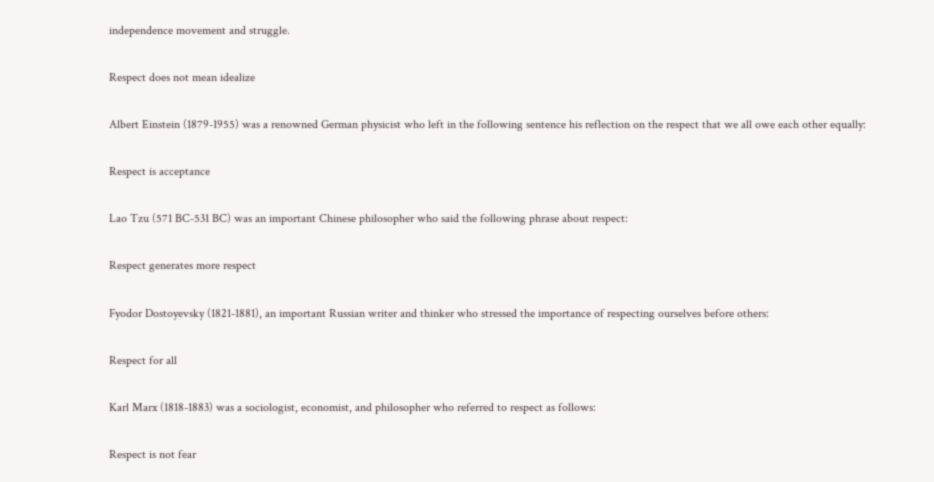independence movement and struggle.

Respect does not mean idealize

Albert Einstein (1879-1955) was a renowned German physicist who left in the following sentence his reflection on the respect that we all owe each other equally:

Respect is acceptance

Lao Tzu (571 BC-531 BC) was an important Chinese philosopher who said the following phrase about respect:

Respect generates more respect

Fyodor Dostoyevsky (1821-1881), an important Russian writer and thinker who stressed the importance of respecting ourselves before others:

Respect for all

Karl Marx (1818-1883) was a sociologist, economist, and philosopher who referred to respect as follows:

Respect is not fear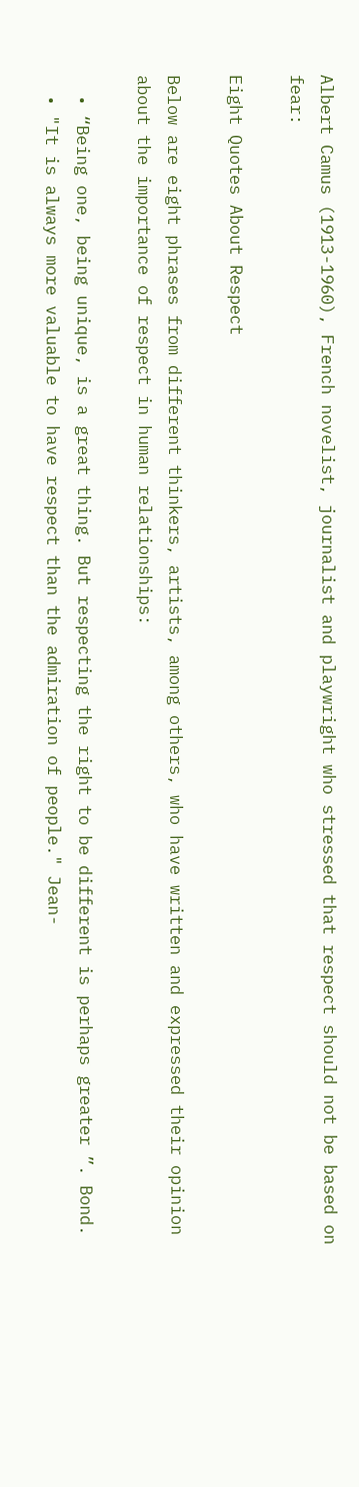Albert Camus (1913-1960), French novelist, journalist and playwright who stressed that respect should not be based on fear:

Eight Quotes About Respect

Below are eight phrases from different thinkers, artists, among others, who have written and expressed their opinion about the importance of respect in human relationships:

  • “Being one, being unique, is a great thing. But respecting the right to be different is perhaps greater ”. Bond.
  • "It is always more valuable to have respect than the admiration of people." Jean-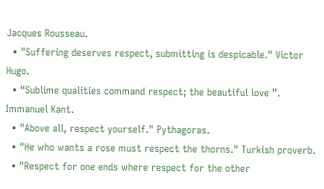Jacques Rousseau.
  • "Suffering deserves respect, submitting is despicable." Victor Hugo.
  • “Sublime qualities command respect; the beautiful love ”. Immanuel Kant.
  • "Above all, respect yourself." Pythagoras.
  • "He who wants a rose must respect the thorns." Turkish proverb.
  • "Respect for one ends where respect for the other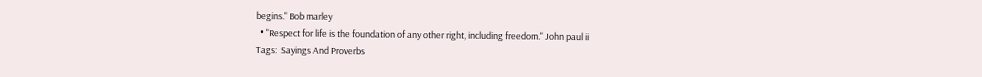begins." Bob marley
  • "Respect for life is the foundation of any other right, including freedom." John paul ii
Tags:  Sayings And Proverbs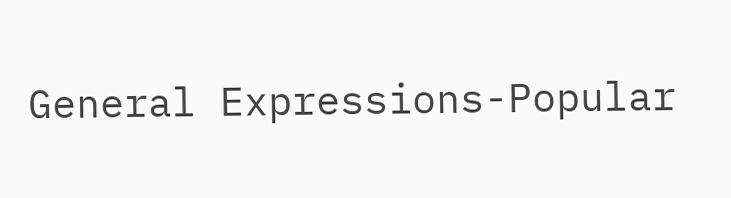General Expressions-Popular